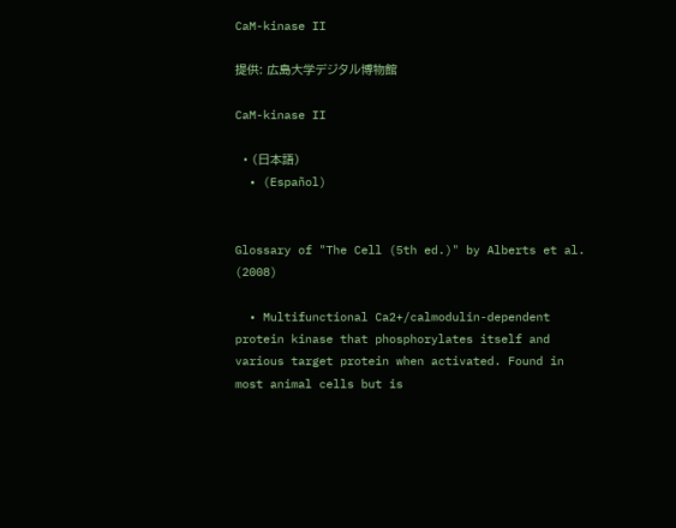CaM-kinase II

提供: 広島大学デジタル博物館

CaM-kinase II

  • (日本語)
  • (Español)


Glossary of "The Cell (5th ed.)" by Alberts et al. (2008)

  • Multifunctional Ca2+/calmodulin-dependent protein kinase that phosphorylates itself and various target protein when activated. Found in most animal cells but is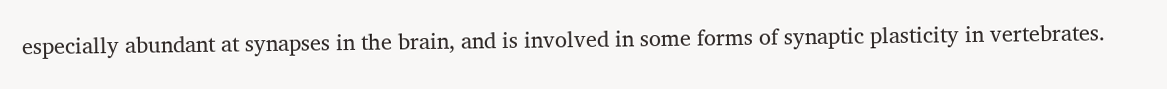especially abundant at synapses in the brain, and is involved in some forms of synaptic plasticity in vertebrates.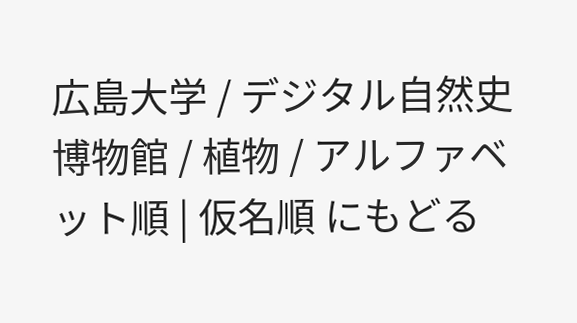広島大学 / デジタル自然史博物館 / 植物 / アルファベット順 | 仮名順 にもどる